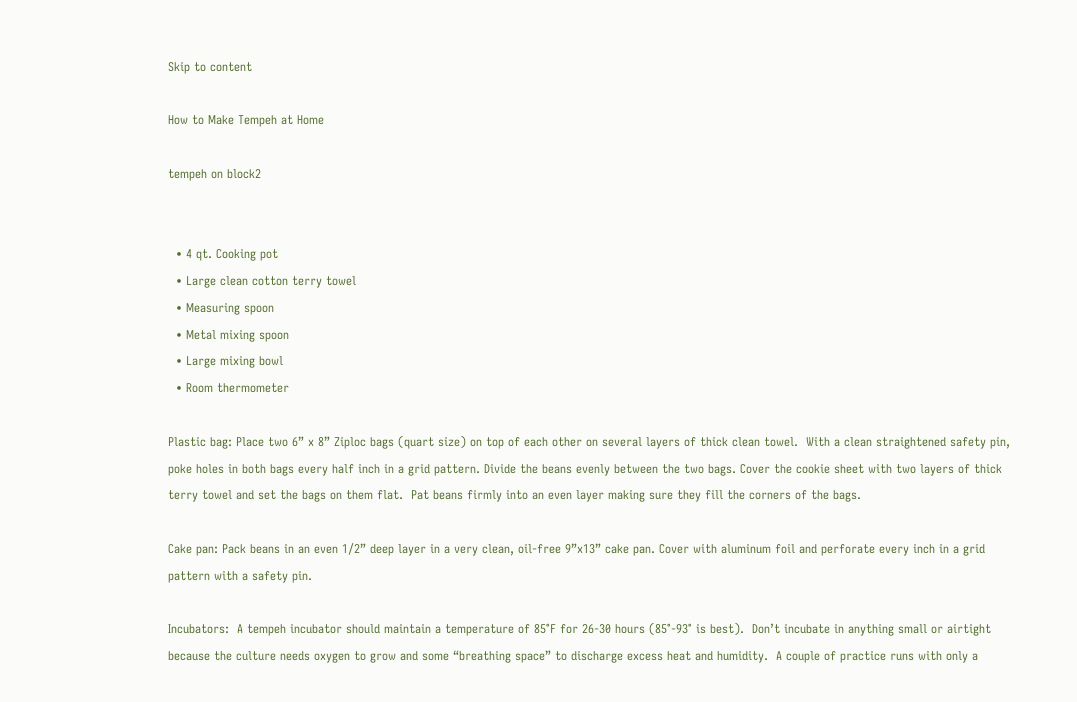Skip to content

How to Make Tempeh at Home

tempeh on block2


  • 4 qt. Cooking pot
  • Large clean cotton terry towel
  • Measuring spoon
  • Metal mixing spoon
  • Large mixing bowl
  • Room thermometer

Plastic bag: Place two 6” x 8” Ziploc bags (quart size) on top of each other on several layers of thick clean towel.  With a clean straightened safety pin, poke holes in both bags every half inch in a grid pattern. Divide the beans evenly between the two bags. Cover the cookie sheet with two layers of thick terry towel and set the bags on them flat.  Pat beans firmly into an even layer making sure they fill the corners of the bags.

Cake pan: Pack beans in an even 1/2” deep layer in a very clean, oil-free 9”x13” cake pan. Cover with aluminum foil and perforate every inch in a grid pattern with a safety pin.

Incubators:  A tempeh incubator should maintain a temperature of 85°F for 26-30 hours (85°-93° is best).  Don’t incubate in anything small or airtight because the culture needs oxygen to grow and some “breathing space” to discharge excess heat and humidity.  A couple of practice runs with only a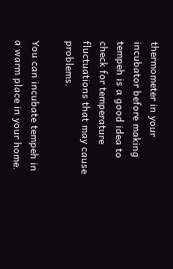thermometer in your incubator before making tempeh is a good idea to check for temperature fluctuations that may cause problems.

You can incubate tempeh in a warm place in your home.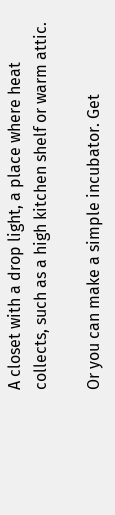A closet with a drop light, a place where heat collects, such as a high kitchen shelf or warm attic.

Or you can make a simple incubator. Get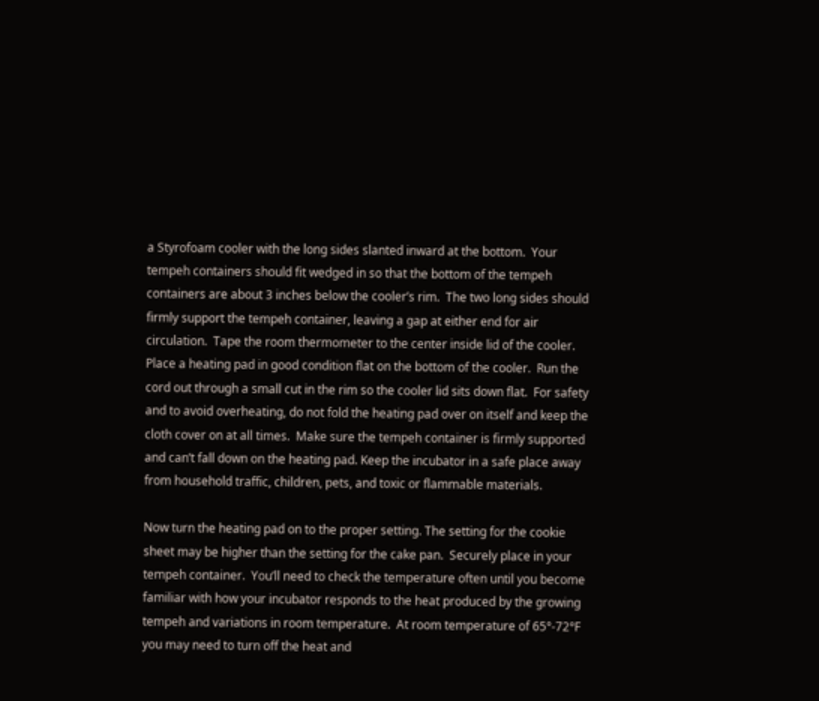a Styrofoam cooler with the long sides slanted inward at the bottom.  Your tempeh containers should fit wedged in so that the bottom of the tempeh containers are about 3 inches below the cooler’s rim.  The two long sides should firmly support the tempeh container, leaving a gap at either end for air circulation.  Tape the room thermometer to the center inside lid of the cooler.  Place a heating pad in good condition flat on the bottom of the cooler.  Run the cord out through a small cut in the rim so the cooler lid sits down flat.  For safety and to avoid overheating, do not fold the heating pad over on itself and keep the cloth cover on at all times.  Make sure the tempeh container is firmly supported and can’t fall down on the heating pad. Keep the incubator in a safe place away from household traffic, children, pets, and toxic or flammable materials.

Now turn the heating pad on to the proper setting. The setting for the cookie sheet may be higher than the setting for the cake pan.  Securely place in your tempeh container.  You’ll need to check the temperature often until you become familiar with how your incubator responds to the heat produced by the growing tempeh and variations in room temperature.  At room temperature of 65°-72°F you may need to turn off the heat and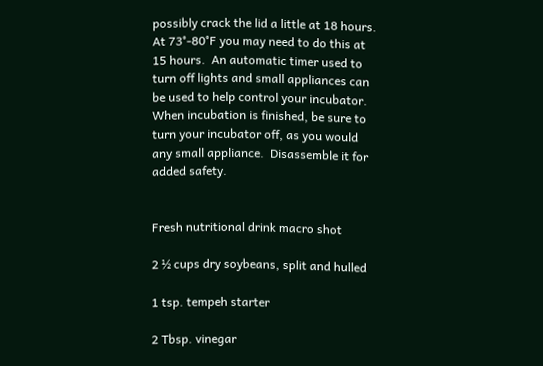possibly crack the lid a little at 18 hours.  At 73°-80°F you may need to do this at 15 hours.  An automatic timer used to turn off lights and small appliances can be used to help control your incubator. When incubation is finished, be sure to turn your incubator off, as you would any small appliance.  Disassemble it for added safety.


Fresh nutritional drink macro shot

2 ½ cups dry soybeans, split and hulled

1 tsp. tempeh starter

2 Tbsp. vinegar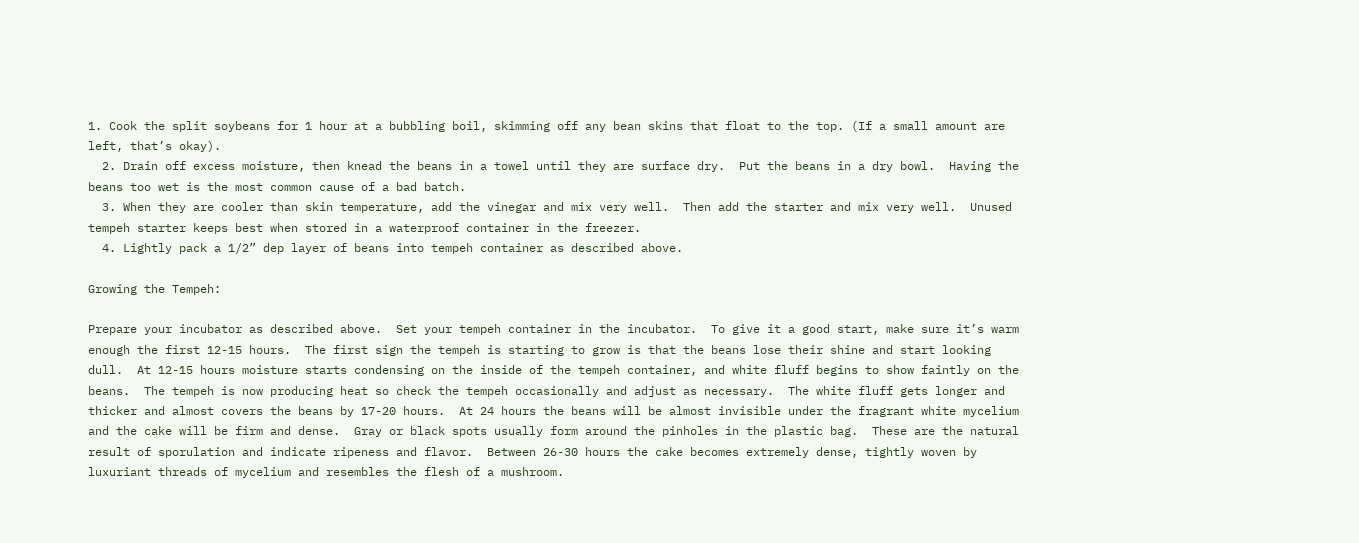1. Cook the split soybeans for 1 hour at a bubbling boil, skimming off any bean skins that float to the top. (If a small amount are left, that’s okay).
  2. Drain off excess moisture, then knead the beans in a towel until they are surface dry.  Put the beans in a dry bowl.  Having the beans too wet is the most common cause of a bad batch.
  3. When they are cooler than skin temperature, add the vinegar and mix very well.  Then add the starter and mix very well.  Unused tempeh starter keeps best when stored in a waterproof container in the freezer.
  4. Lightly pack a 1/2” dep layer of beans into tempeh container as described above.

Growing the Tempeh:

Prepare your incubator as described above.  Set your tempeh container in the incubator.  To give it a good start, make sure it’s warm enough the first 12-15 hours.  The first sign the tempeh is starting to grow is that the beans lose their shine and start looking dull.  At 12-15 hours moisture starts condensing on the inside of the tempeh container, and white fluff begins to show faintly on the beans.  The tempeh is now producing heat so check the tempeh occasionally and adjust as necessary.  The white fluff gets longer and thicker and almost covers the beans by 17-20 hours.  At 24 hours the beans will be almost invisible under the fragrant white mycelium and the cake will be firm and dense.  Gray or black spots usually form around the pinholes in the plastic bag.  These are the natural result of sporulation and indicate ripeness and flavor.  Between 26-30 hours the cake becomes extremely dense, tightly woven by luxuriant threads of mycelium and resembles the flesh of a mushroom.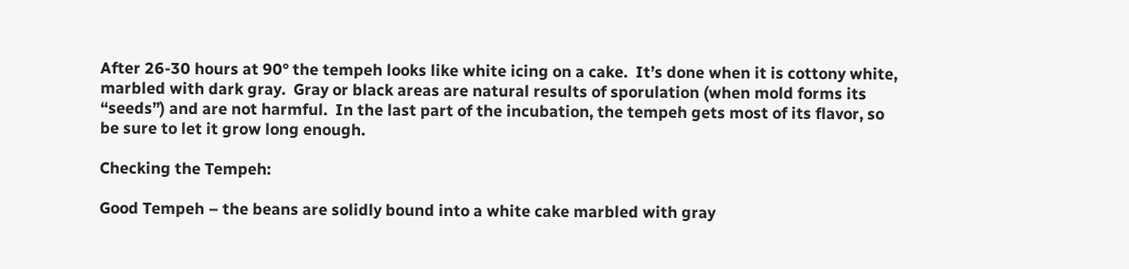After 26-30 hours at 90° the tempeh looks like white icing on a cake.  It’s done when it is cottony white, marbled with dark gray.  Gray or black areas are natural results of sporulation (when mold forms its “seeds”) and are not harmful.  In the last part of the incubation, the tempeh gets most of its flavor, so be sure to let it grow long enough.

Checking the Tempeh:

Good Tempeh – the beans are solidly bound into a white cake marbled with gray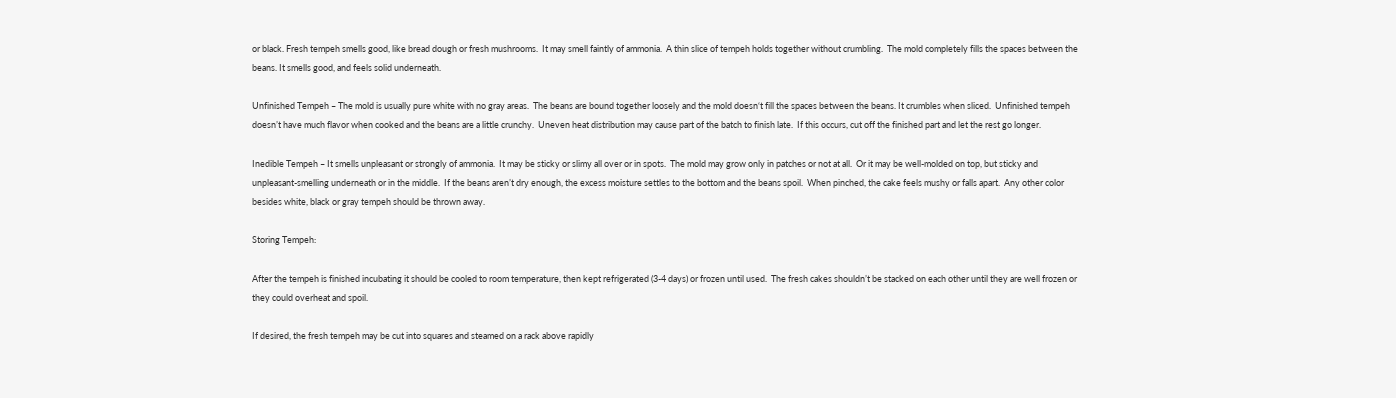or black. Fresh tempeh smells good, like bread dough or fresh mushrooms.  It may smell faintly of ammonia.  A thin slice of tempeh holds together without crumbling.  The mold completely fills the spaces between the beans. It smells good, and feels solid underneath.

Unfinished Tempeh – The mold is usually pure white with no gray areas.  The beans are bound together loosely and the mold doesn‘t fill the spaces between the beans. It crumbles when sliced.  Unfinished tempeh doesn’t have much flavor when cooked and the beans are a little crunchy.  Uneven heat distribution may cause part of the batch to finish late.  If this occurs, cut off the finished part and let the rest go longer.

Inedible Tempeh – It smells unpleasant or strongly of ammonia.  It may be sticky or slimy all over or in spots.  The mold may grow only in patches or not at all.  Or it may be well-molded on top, but sticky and unpleasant-smelling underneath or in the middle.  If the beans aren’t dry enough, the excess moisture settles to the bottom and the beans spoil.  When pinched, the cake feels mushy or falls apart.  Any other color besides white, black or gray tempeh should be thrown away.

Storing Tempeh:

After the tempeh is finished incubating it should be cooled to room temperature, then kept refrigerated (3-4 days) or frozen until used.  The fresh cakes shouldn’t be stacked on each other until they are well frozen or they could overheat and spoil.

If desired, the fresh tempeh may be cut into squares and steamed on a rack above rapidly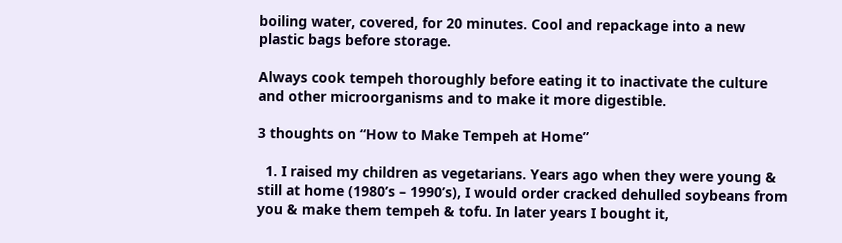boiling water, covered, for 20 minutes. Cool and repackage into a new plastic bags before storage.

Always cook tempeh thoroughly before eating it to inactivate the culture and other microorganisms and to make it more digestible.

3 thoughts on “How to Make Tempeh at Home”

  1. I raised my children as vegetarians. Years ago when they were young & still at home (1980’s – 1990’s), I would order cracked dehulled soybeans from you & make them tempeh & tofu. In later years I bought it,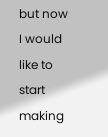but now I would like to start making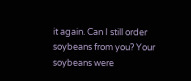it again. Can I still order soybeans from you? Your soybeans were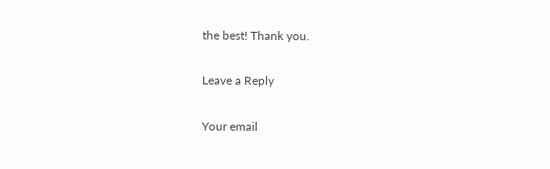the best! Thank you.

Leave a Reply

Your email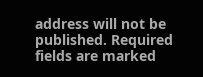address will not be published. Required fields are marked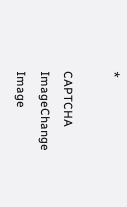*

CAPTCHA ImageChange Image